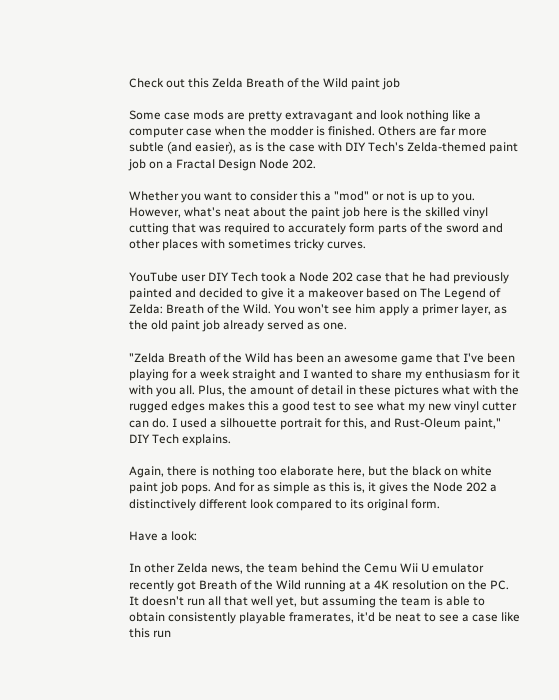Check out this Zelda Breath of the Wild paint job

Some case mods are pretty extravagant and look nothing like a computer case when the modder is finished. Others are far more subtle (and easier), as is the case with DIY Tech's Zelda-themed paint job on a Fractal Design Node 202.

Whether you want to consider this a "mod" or not is up to you. However, what's neat about the paint job here is the skilled vinyl cutting that was required to accurately form parts of the sword and other places with sometimes tricky curves.

YouTube user DIY Tech took a Node 202 case that he had previously painted and decided to give it a makeover based on The Legend of Zelda: Breath of the Wild. You won't see him apply a primer layer, as the old paint job already served as one.

"Zelda Breath of the Wild has been an awesome game that I've been playing for a week straight and I wanted to share my enthusiasm for it with you all. Plus, the amount of detail in these pictures what with the rugged edges makes this a good test to see what my new vinyl cutter can do. I used a silhouette portrait for this, and Rust-Oleum paint," DIY Tech explains.

Again, there is nothing too elaborate here, but the black on white paint job pops. And for as simple as this is, it gives the Node 202 a distinctively different look compared to its original form.

Have a look:

In other Zelda news, the team behind the Cemu Wii U emulator recently got Breath of the Wild running at a 4K resolution on the PC. It doesn't run all that well yet, but assuming the team is able to obtain consistently playable framerates, it'd be neat to see a case like this run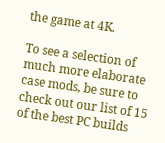the game at 4K.

To see a selection of much more elaborate case mods, be sure to check out our list of 15 of the best PC builds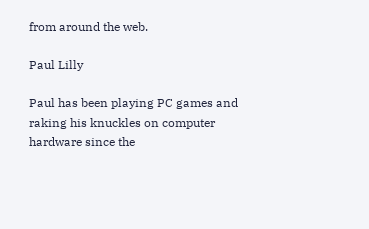from around the web.

Paul Lilly

Paul has been playing PC games and raking his knuckles on computer hardware since the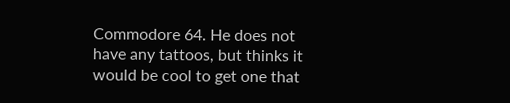Commodore 64. He does not have any tattoos, but thinks it would be cool to get one that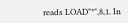reads LOAD"*",8,1. In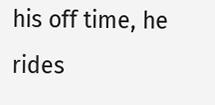his off time, he rides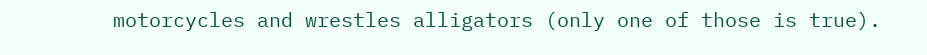motorcycles and wrestles alligators (only one of those is true).